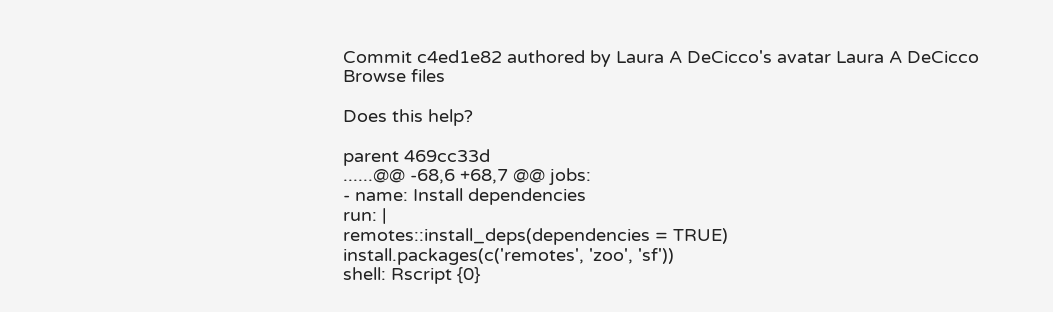Commit c4ed1e82 authored by Laura A DeCicco's avatar Laura A DeCicco
Browse files

Does this help?

parent 469cc33d
......@@ -68,6 +68,7 @@ jobs:
- name: Install dependencies
run: |
remotes::install_deps(dependencies = TRUE)
install.packages(c('remotes', 'zoo', 'sf'))
shell: Rscript {0}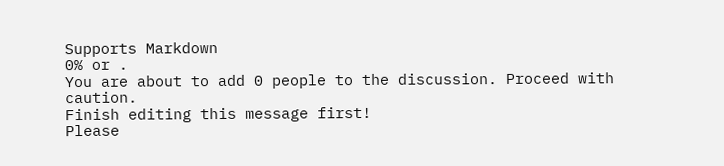Supports Markdown
0% or .
You are about to add 0 people to the discussion. Proceed with caution.
Finish editing this message first!
Please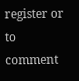register or to comment